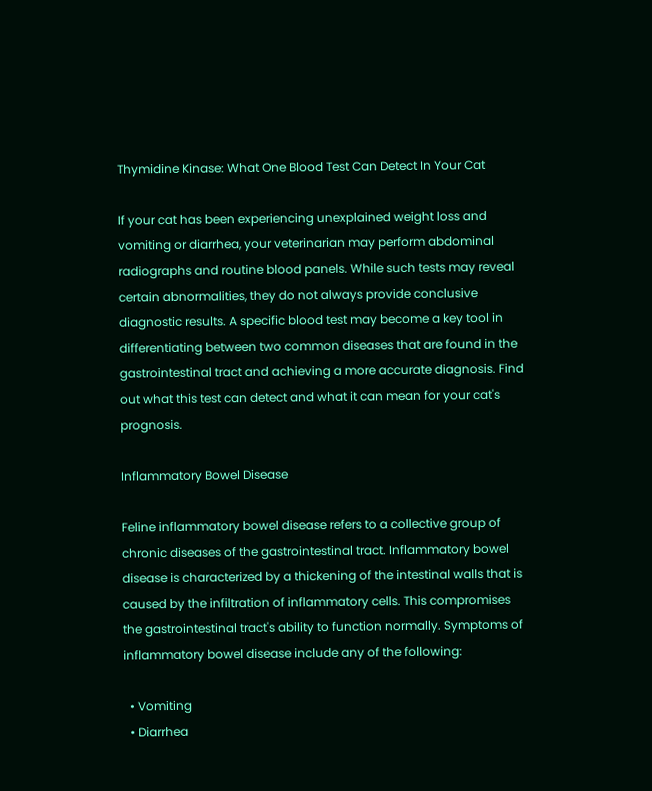Thymidine Kinase: What One Blood Test Can Detect In Your Cat

If your cat has been experiencing unexplained weight loss and vomiting or diarrhea, your veterinarian may perform abdominal radiographs and routine blood panels. While such tests may reveal certain abnormalities, they do not always provide conclusive diagnostic results. A specific blood test may become a key tool in differentiating between two common diseases that are found in the gastrointestinal tract and achieving a more accurate diagnosis. Find out what this test can detect and what it can mean for your cat's prognosis.

Inflammatory Bowel Disease

Feline inflammatory bowel disease refers to a collective group of chronic diseases of the gastrointestinal tract. Inflammatory bowel disease is characterized by a thickening of the intestinal walls that is caused by the infiltration of inflammatory cells. This compromises the gastrointestinal tract's ability to function normally. Symptoms of inflammatory bowel disease include any of the following:

  • Vomiting
  • Diarrhea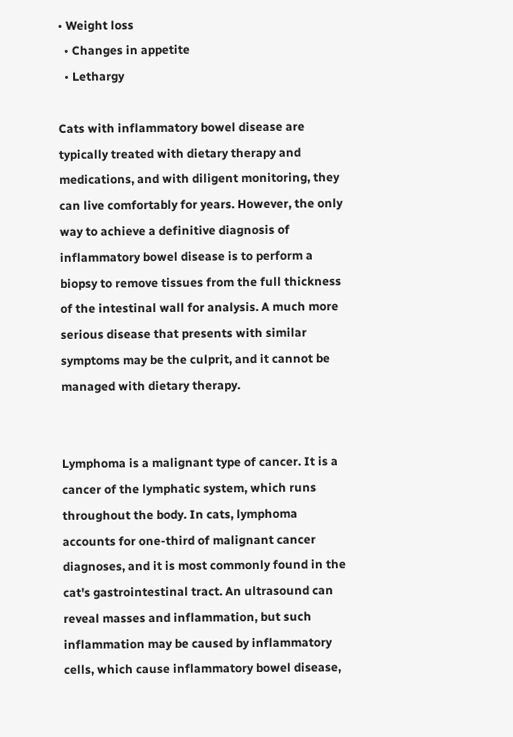• Weight loss
  • Changes in appetite
  • Lethargy

Cats with inflammatory bowel disease are typically treated with dietary therapy and medications, and with diligent monitoring, they can live comfortably for years. However, the only way to achieve a definitive diagnosis of inflammatory bowel disease is to perform a biopsy to remove tissues from the full thickness of the intestinal wall for analysis. A much more serious disease that presents with similar symptoms may be the culprit, and it cannot be managed with dietary therapy.


Lymphoma is a malignant type of cancer. It is a cancer of the lymphatic system, which runs throughout the body. In cats, lymphoma accounts for one-third of malignant cancer diagnoses, and it is most commonly found in the cat's gastrointestinal tract. An ultrasound can reveal masses and inflammation, but such inflammation may be caused by inflammatory cells, which cause inflammatory bowel disease,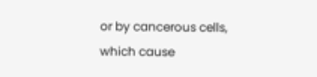or by cancerous cells, which cause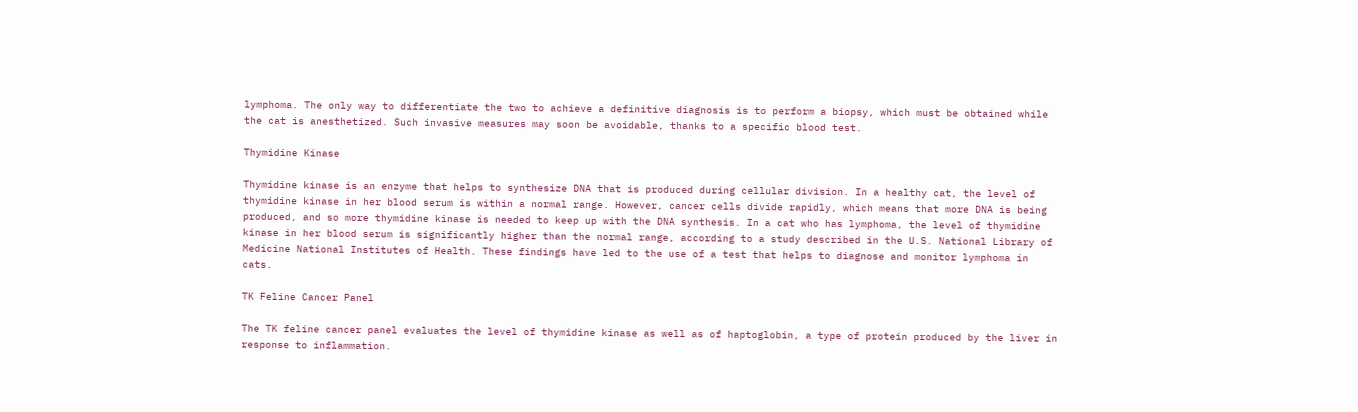lymphoma. The only way to differentiate the two to achieve a definitive diagnosis is to perform a biopsy, which must be obtained while the cat is anesthetized. Such invasive measures may soon be avoidable, thanks to a specific blood test.

Thymidine Kinase

Thymidine kinase is an enzyme that helps to synthesize DNA that is produced during cellular division. In a healthy cat, the level of thymidine kinase in her blood serum is within a normal range. However, cancer cells divide rapidly, which means that more DNA is being produced, and so more thymidine kinase is needed to keep up with the DNA synthesis. In a cat who has lymphoma, the level of thymidine kinase in her blood serum is significantly higher than the normal range, according to a study described in the U.S. National Library of Medicine National Institutes of Health. These findings have led to the use of a test that helps to diagnose and monitor lymphoma in cats.

TK Feline Cancer Panel

The TK feline cancer panel evaluates the level of thymidine kinase as well as of haptoglobin, a type of protein produced by the liver in response to inflammation.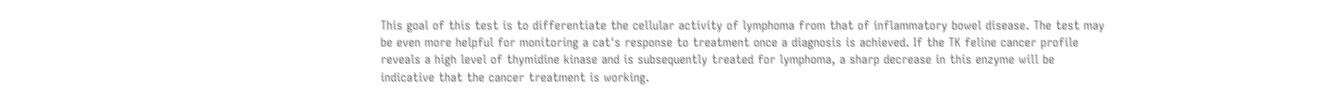This goal of this test is to differentiate the cellular activity of lymphoma from that of inflammatory bowel disease. The test may be even more helpful for monitoring a cat's response to treatment once a diagnosis is achieved. If the TK feline cancer profile reveals a high level of thymidine kinase and is subsequently treated for lymphoma, a sharp decrease in this enzyme will be indicative that the cancer treatment is working.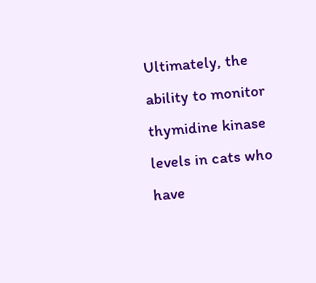Ultimately, the ability to monitor thymidine kinase levels in cats who have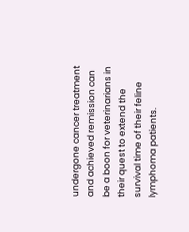undergone cancer treatment and achieved remission can be a boon for veterinarians in their quest to extend the survival time of their feline lymphoma patients.